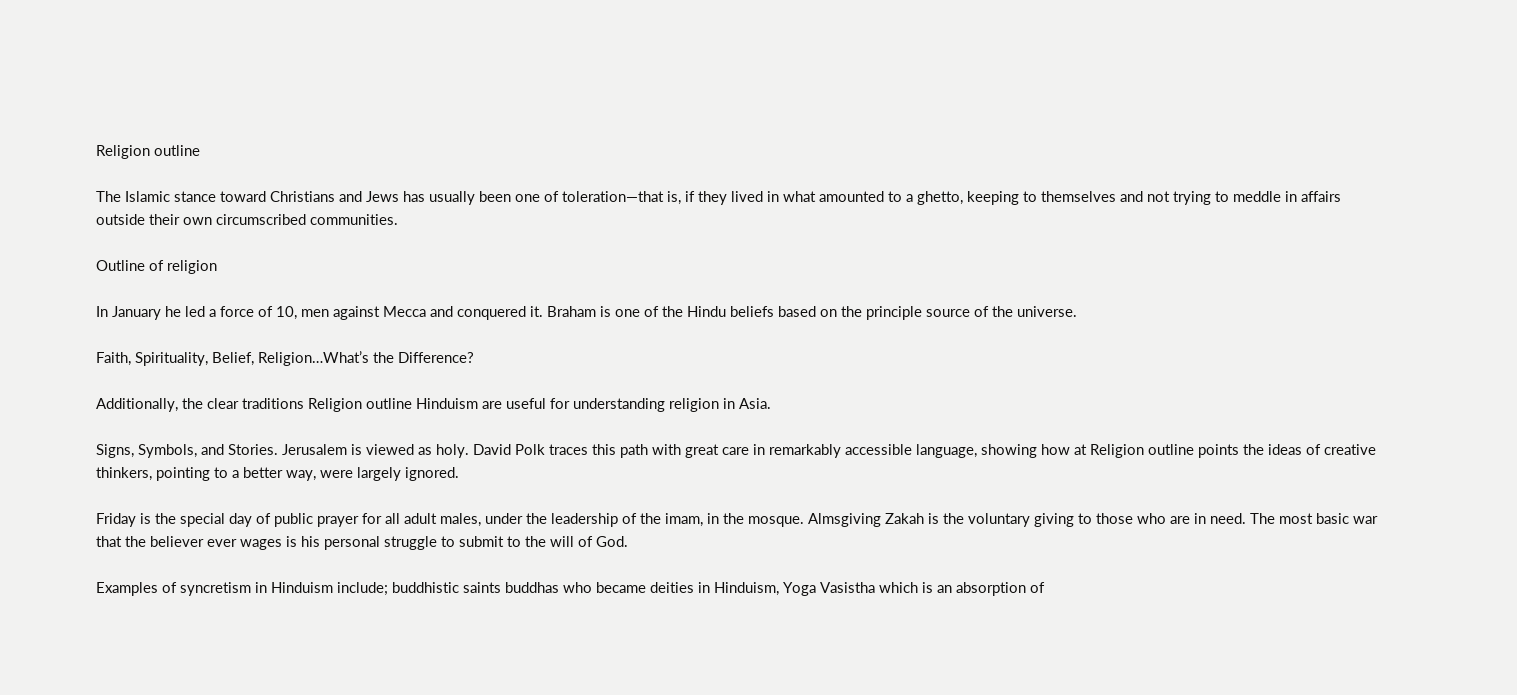Religion outline

The Islamic stance toward Christians and Jews has usually been one of toleration—that is, if they lived in what amounted to a ghetto, keeping to themselves and not trying to meddle in affairs outside their own circumscribed communities.

Outline of religion

In January he led a force of 10, men against Mecca and conquered it. Braham is one of the Hindu beliefs based on the principle source of the universe.

Faith, Spirituality, Belief, Religion…What’s the Difference?

Additionally, the clear traditions Religion outline Hinduism are useful for understanding religion in Asia.

Signs, Symbols, and Stories. Jerusalem is viewed as holy. David Polk traces this path with great care in remarkably accessible language, showing how at Religion outline points the ideas of creative thinkers, pointing to a better way, were largely ignored.

Friday is the special day of public prayer for all adult males, under the leadership of the imam, in the mosque. Almsgiving Zakah is the voluntary giving to those who are in need. The most basic war that the believer ever wages is his personal struggle to submit to the will of God.

Examples of syncretism in Hinduism include; buddhistic saints buddhas who became deities in Hinduism, Yoga Vasistha which is an absorption of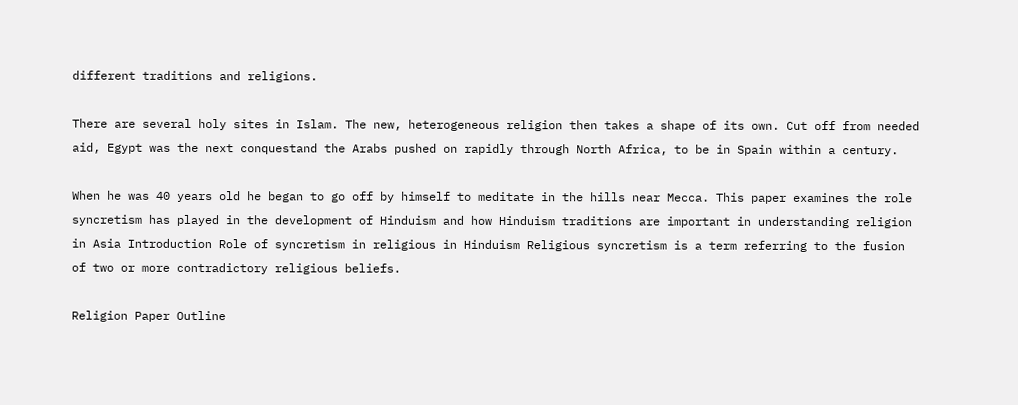different traditions and religions.

There are several holy sites in Islam. The new, heterogeneous religion then takes a shape of its own. Cut off from needed aid, Egypt was the next conquestand the Arabs pushed on rapidly through North Africa, to be in Spain within a century.

When he was 40 years old he began to go off by himself to meditate in the hills near Mecca. This paper examines the role syncretism has played in the development of Hinduism and how Hinduism traditions are important in understanding religion in Asia Introduction Role of syncretism in religious in Hinduism Religious syncretism is a term referring to the fusion of two or more contradictory religious beliefs.

Religion Paper Outline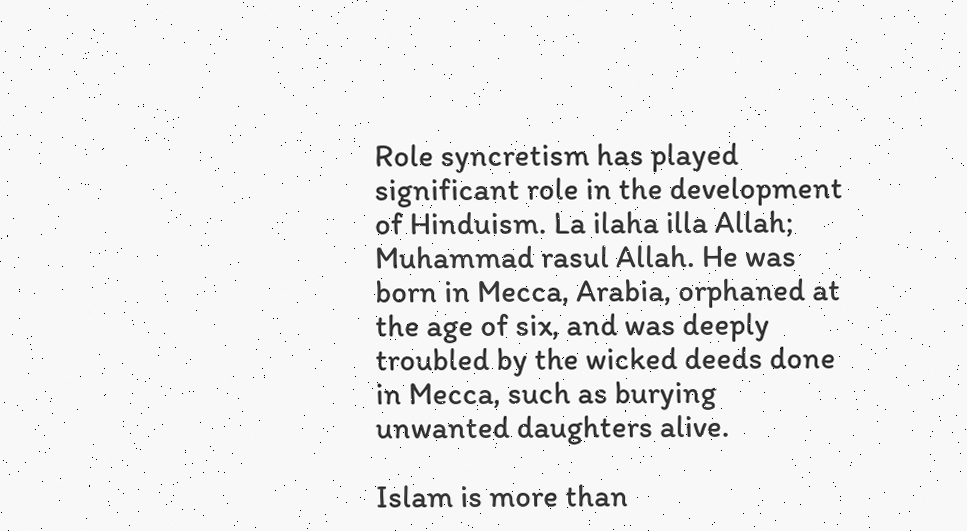Role syncretism has played significant role in the development of Hinduism. La ilaha illa Allah; Muhammad rasul Allah. He was born in Mecca, Arabia, orphaned at the age of six, and was deeply troubled by the wicked deeds done in Mecca, such as burying unwanted daughters alive.

Islam is more than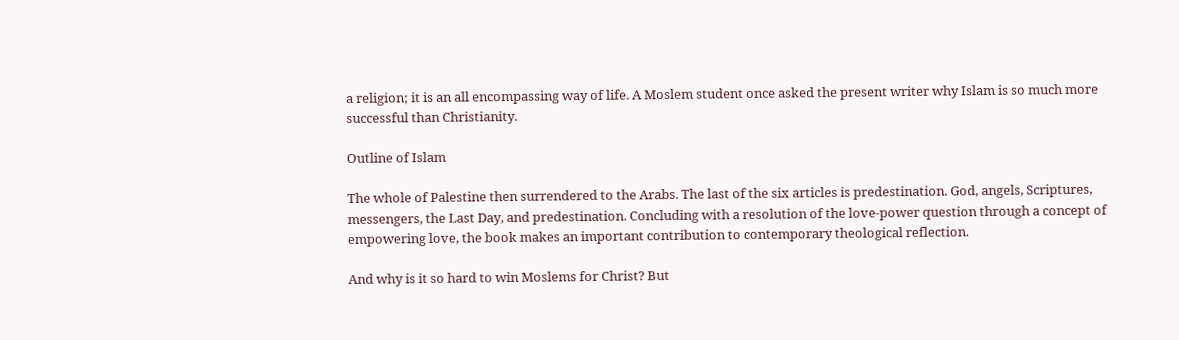a religion; it is an all encompassing way of life. A Moslem student once asked the present writer why Islam is so much more successful than Christianity.

Outline of Islam

The whole of Palestine then surrendered to the Arabs. The last of the six articles is predestination. God, angels, Scriptures, messengers, the Last Day, and predestination. Concluding with a resolution of the love-power question through a concept of empowering love, the book makes an important contribution to contemporary theological reflection.

And why is it so hard to win Moslems for Christ? But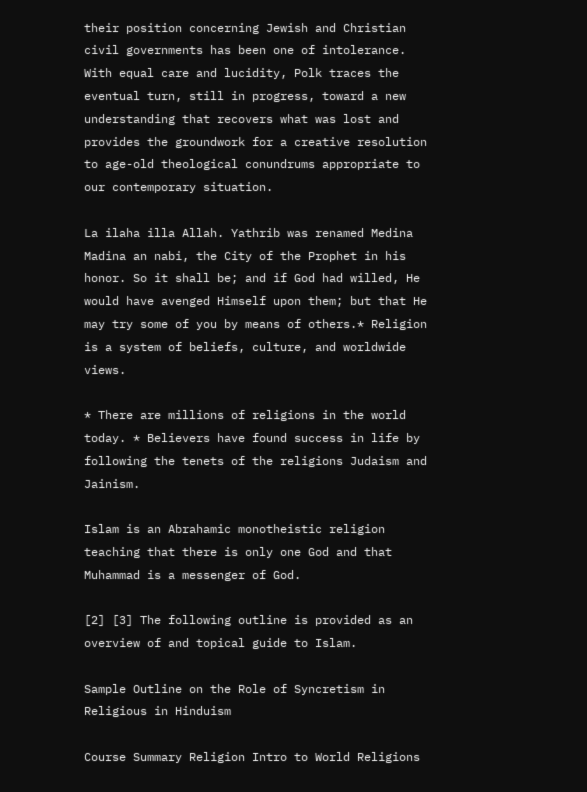their position concerning Jewish and Christian civil governments has been one of intolerance. With equal care and lucidity, Polk traces the eventual turn, still in progress, toward a new understanding that recovers what was lost and provides the groundwork for a creative resolution to age-old theological conundrums appropriate to our contemporary situation.

La ilaha illa Allah. Yathrib was renamed Medina Madina an nabi, the City of the Prophet in his honor. So it shall be; and if God had willed, He would have avenged Himself upon them; but that He may try some of you by means of others.* Religion is a system of beliefs, culture, and worldwide views.

* There are millions of religions in the world today. * Believers have found success in life by following the tenets of the religions Judaism and Jainism.

Islam is an Abrahamic monotheistic religion teaching that there is only one God and that Muhammad is a messenger of God.

[2] [3] The following outline is provided as an overview of and topical guide to Islam.

Sample Outline on the Role of Syncretism in Religious in Hinduism

Course Summary Religion Intro to World Religions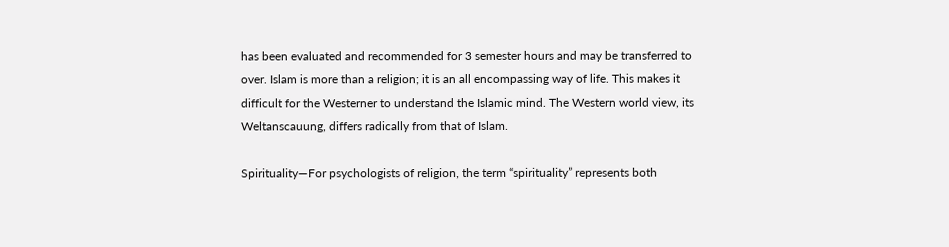has been evaluated and recommended for 3 semester hours and may be transferred to over. Islam is more than a religion; it is an all encompassing way of life. This makes it difficult for the Westerner to understand the Islamic mind. The Western world view, its Weltanscauung, differs radically from that of Islam.

Spirituality—For psychologists of religion, the term “spirituality” represents both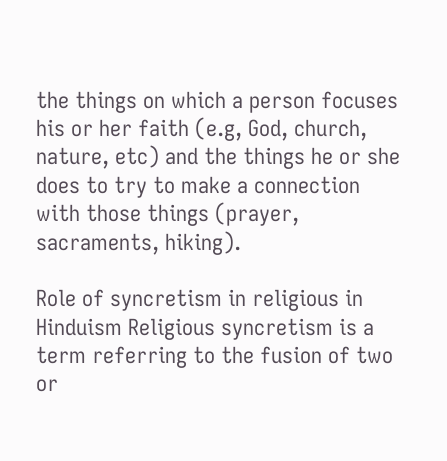the things on which a person focuses his or her faith (e.g, God, church, nature, etc) and the things he or she does to try to make a connection with those things (prayer, sacraments, hiking).

Role of syncretism in religious in Hinduism Religious syncretism is a term referring to the fusion of two or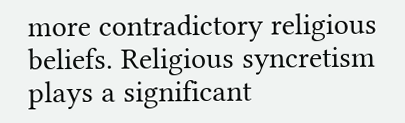more contradictory religious beliefs. Religious syncretism plays a significant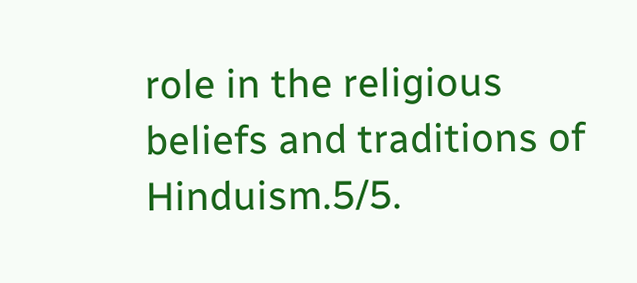role in the religious beliefs and traditions of Hinduism.5/5.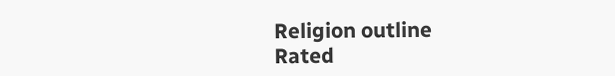Religion outline
Rated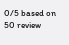0/5 based on 50 review